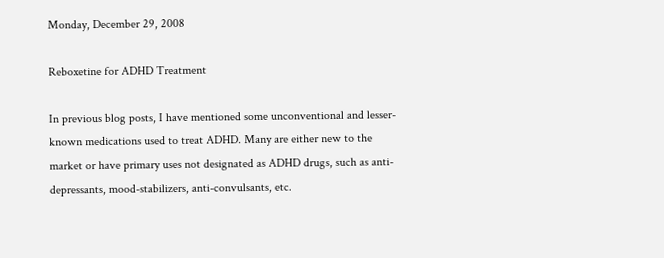Monday, December 29, 2008

Reboxetine for ADHD Treatment

In previous blog posts, I have mentioned some unconventional and lesser-known medications used to treat ADHD. Many are either new to the market or have primary uses not designated as ADHD drugs, such as anti-depressants, mood-stabilizers, anti-convulsants, etc.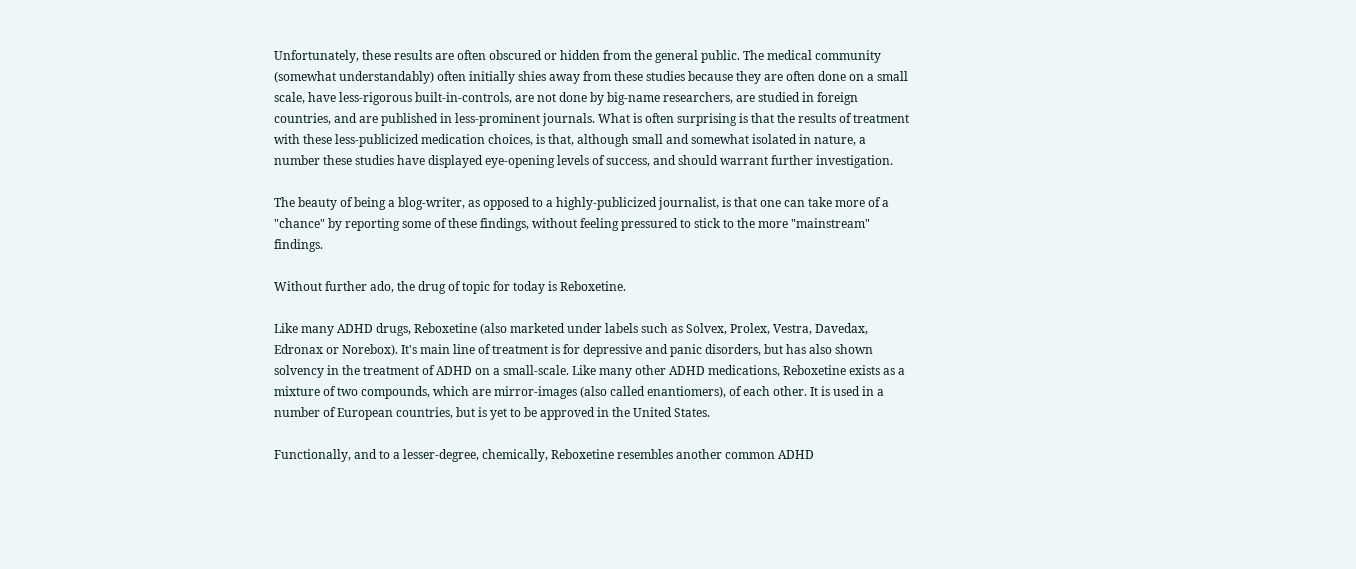Unfortunately, these results are often obscured or hidden from the general public. The medical community (somewhat understandably) often initially shies away from these studies because they are often done on a small scale, have less-rigorous built-in-controls, are not done by big-name researchers, are studied in foreign countries, and are published in less-prominent journals. What is often surprising is that the results of treatment with these less-publicized medication choices, is that, although small and somewhat isolated in nature, a number these studies have displayed eye-opening levels of success, and should warrant further investigation.

The beauty of being a blog-writer, as opposed to a highly-publicized journalist, is that one can take more of a "chance" by reporting some of these findings, without feeling pressured to stick to the more "mainstream" findings.

Without further ado, the drug of topic for today is Reboxetine.

Like many ADHD drugs, Reboxetine (also marketed under labels such as Solvex, Prolex, Vestra, Davedax, Edronax or Norebox). It's main line of treatment is for depressive and panic disorders, but has also shown solvency in the treatment of ADHD on a small-scale. Like many other ADHD medications, Reboxetine exists as a mixture of two compounds, which are mirror-images (also called enantiomers), of each other. It is used in a number of European countries, but is yet to be approved in the United States.

Functionally, and to a lesser-degree, chemically, Reboxetine resembles another common ADHD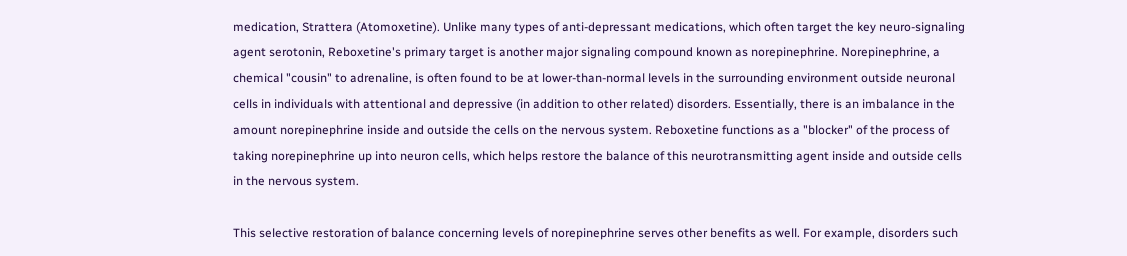medication, Strattera (Atomoxetine). Unlike many types of anti-depressant medications, which often target the key neuro-signaling agent serotonin, Reboxetine's primary target is another major signaling compound known as norepinephrine. Norepinephrine, a chemical "cousin" to adrenaline, is often found to be at lower-than-normal levels in the surrounding environment outside neuronal cells in individuals with attentional and depressive (in addition to other related) disorders. Essentially, there is an imbalance in the amount norepinephrine inside and outside the cells on the nervous system. Reboxetine functions as a "blocker" of the process of taking norepinephrine up into neuron cells, which helps restore the balance of this neurotransmitting agent inside and outside cells in the nervous system.

This selective restoration of balance concerning levels of norepinephrine serves other benefits as well. For example, disorders such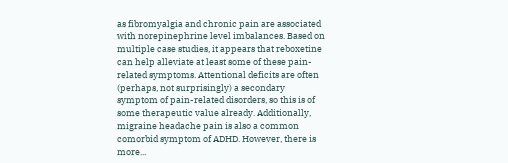as fibromyalgia and chronic pain are associated with norepinephrine level imbalances. Based on multiple case studies, it appears that reboxetine can help alleviate at least some of these pain-related symptoms. Attentional deficits are often (perhaps, not surprisingly) a secondary symptom of pain-related disorders, so this is of some therapeutic value already. Additionally, migraine headache pain is also a common comorbid symptom of ADHD. However, there is more...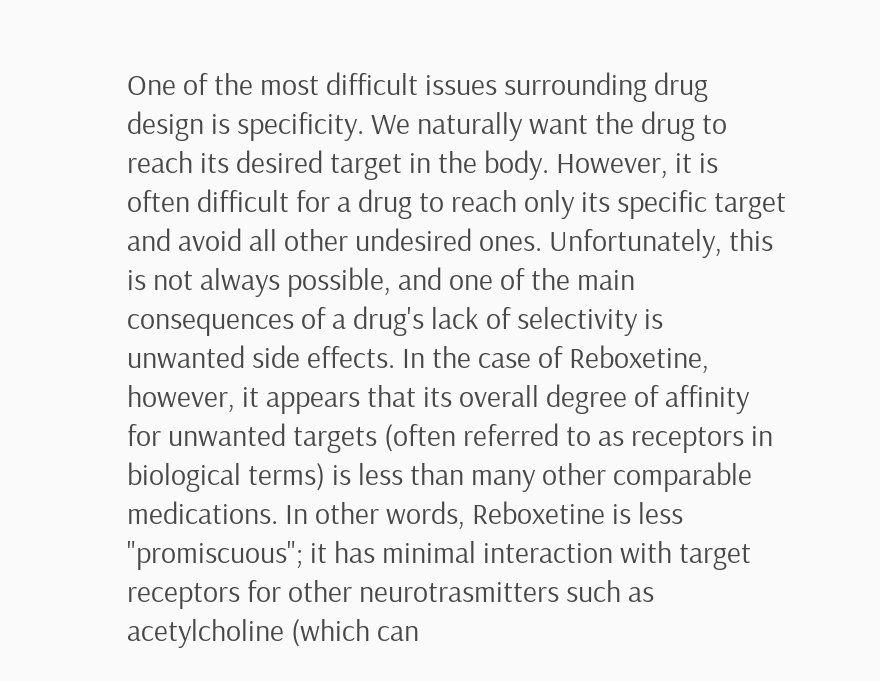One of the most difficult issues surrounding drug design is specificity. We naturally want the drug to reach its desired target in the body. However, it is often difficult for a drug to reach only its specific target and avoid all other undesired ones. Unfortunately, this is not always possible, and one of the main consequences of a drug's lack of selectivity is unwanted side effects. In the case of Reboxetine, however, it appears that its overall degree of affinity for unwanted targets (often referred to as receptors in biological terms) is less than many other comparable medications. In other words, Reboxetine is less "promiscuous"; it has minimal interaction with target receptors for other neurotrasmitters such as acetylcholine (which can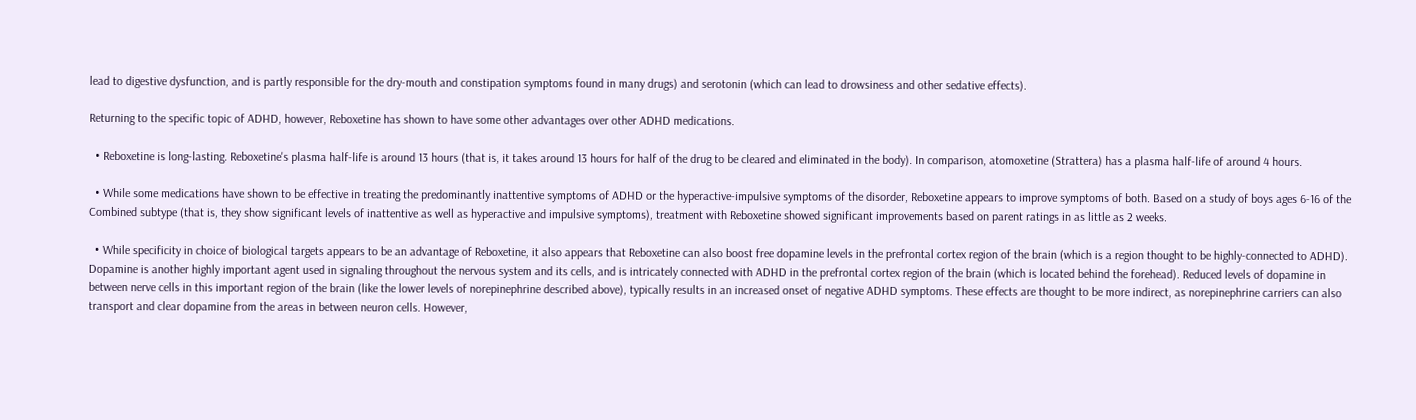lead to digestive dysfunction, and is partly responsible for the dry-mouth and constipation symptoms found in many drugs) and serotonin (which can lead to drowsiness and other sedative effects).

Returning to the specific topic of ADHD, however, Reboxetine has shown to have some other advantages over other ADHD medications.

  • Reboxetine is long-lasting. Reboxetine's plasma half-life is around 13 hours (that is, it takes around 13 hours for half of the drug to be cleared and eliminated in the body). In comparison, atomoxetine (Strattera) has a plasma half-life of around 4 hours.

  • While some medications have shown to be effective in treating the predominantly inattentive symptoms of ADHD or the hyperactive-impulsive symptoms of the disorder, Reboxetine appears to improve symptoms of both. Based on a study of boys ages 6-16 of the Combined subtype (that is, they show significant levels of inattentive as well as hyperactive and impulsive symptoms), treatment with Reboxetine showed significant improvements based on parent ratings in as little as 2 weeks.

  • While specificity in choice of biological targets appears to be an advantage of Reboxetine, it also appears that Reboxetine can also boost free dopamine levels in the prefrontal cortex region of the brain (which is a region thought to be highly-connected to ADHD). Dopamine is another highly important agent used in signaling throughout the nervous system and its cells, and is intricately connected with ADHD in the prefrontal cortex region of the brain (which is located behind the forehead). Reduced levels of dopamine in between nerve cells in this important region of the brain (like the lower levels of norepinephrine described above), typically results in an increased onset of negative ADHD symptoms. These effects are thought to be more indirect, as norepinephrine carriers can also transport and clear dopamine from the areas in between neuron cells. However,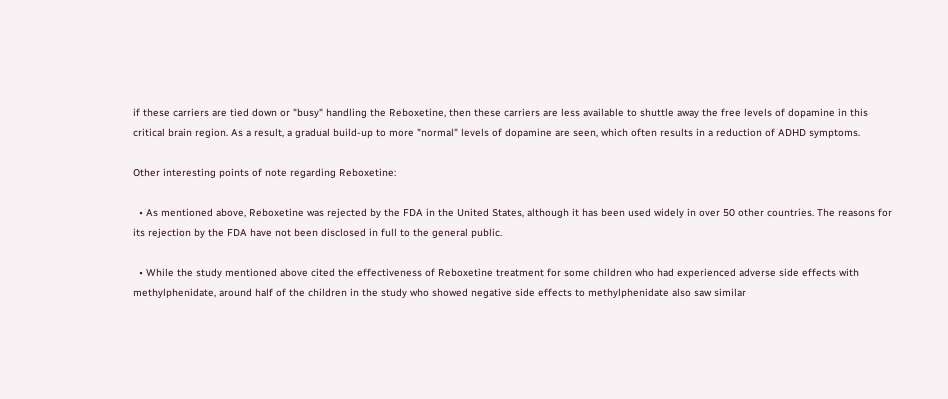if these carriers are tied down or "busy" handling the Reboxetine, then these carriers are less available to shuttle away the free levels of dopamine in this critical brain region. As a result, a gradual build-up to more "normal" levels of dopamine are seen, which often results in a reduction of ADHD symptoms.

Other interesting points of note regarding Reboxetine:

  • As mentioned above, Reboxetine was rejected by the FDA in the United States, although it has been used widely in over 50 other countries. The reasons for its rejection by the FDA have not been disclosed in full to the general public.

  • While the study mentioned above cited the effectiveness of Reboxetine treatment for some children who had experienced adverse side effects with methylphenidate, around half of the children in the study who showed negative side effects to methylphenidate also saw similar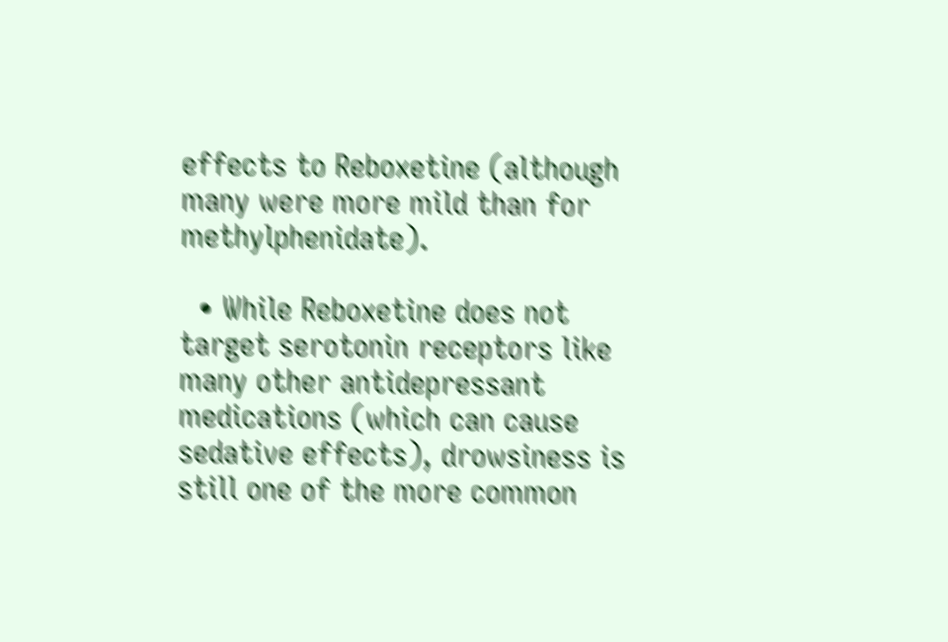effects to Reboxetine (although many were more mild than for methylphenidate).

  • While Reboxetine does not target serotonin receptors like many other antidepressant medications (which can cause sedative effects), drowsiness is still one of the more common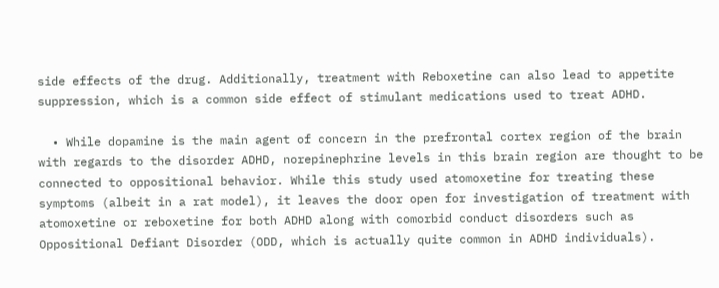side effects of the drug. Additionally, treatment with Reboxetine can also lead to appetite suppression, which is a common side effect of stimulant medications used to treat ADHD.

  • While dopamine is the main agent of concern in the prefrontal cortex region of the brain with regards to the disorder ADHD, norepinephrine levels in this brain region are thought to be connected to oppositional behavior. While this study used atomoxetine for treating these symptoms (albeit in a rat model), it leaves the door open for investigation of treatment with atomoxetine or reboxetine for both ADHD along with comorbid conduct disorders such as Oppositional Defiant Disorder (ODD, which is actually quite common in ADHD individuals).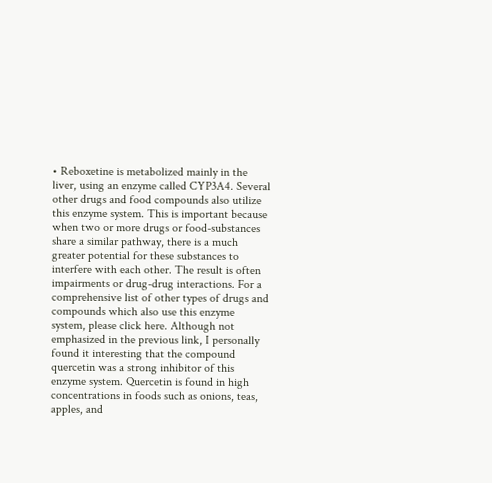• Reboxetine is metabolized mainly in the liver, using an enzyme called CYP3A4. Several other drugs and food compounds also utilize this enzyme system. This is important because when two or more drugs or food-substances share a similar pathway, there is a much greater potential for these substances to interfere with each other. The result is often impairments or drug-drug interactions. For a comprehensive list of other types of drugs and compounds which also use this enzyme system, please click here. Although not emphasized in the previous link, I personally found it interesting that the compound quercetin was a strong inhibitor of this enzyme system. Quercetin is found in high concentrations in foods such as onions, teas, apples, and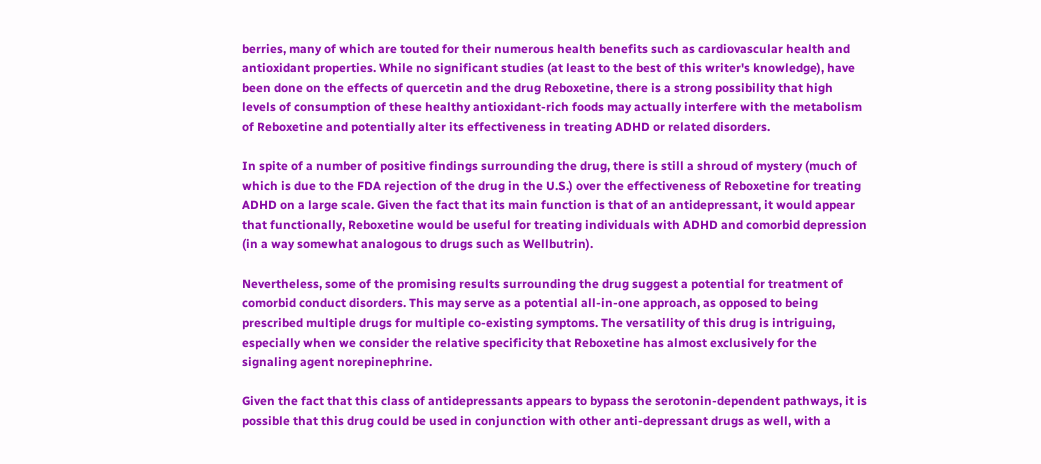berries, many of which are touted for their numerous health benefits such as cardiovascular health and antioxidant properties. While no significant studies (at least to the best of this writer's knowledge), have been done on the effects of quercetin and the drug Reboxetine, there is a strong possibility that high levels of consumption of these healthy antioxidant-rich foods may actually interfere with the metabolism of Reboxetine and potentially alter its effectiveness in treating ADHD or related disorders.

In spite of a number of positive findings surrounding the drug, there is still a shroud of mystery (much of which is due to the FDA rejection of the drug in the U.S.) over the effectiveness of Reboxetine for treating ADHD on a large scale. Given the fact that its main function is that of an antidepressant, it would appear that functionally, Reboxetine would be useful for treating individuals with ADHD and comorbid depression (in a way somewhat analogous to drugs such as Wellbutrin).

Nevertheless, some of the promising results surrounding the drug suggest a potential for treatment of comorbid conduct disorders. This may serve as a potential all-in-one approach, as opposed to being prescribed multiple drugs for multiple co-existing symptoms. The versatility of this drug is intriguing, especially when we consider the relative specificity that Reboxetine has almost exclusively for the signaling agent norepinephrine.

Given the fact that this class of antidepressants appears to bypass the serotonin-dependent pathways, it is possible that this drug could be used in conjunction with other anti-depressant drugs as well, with a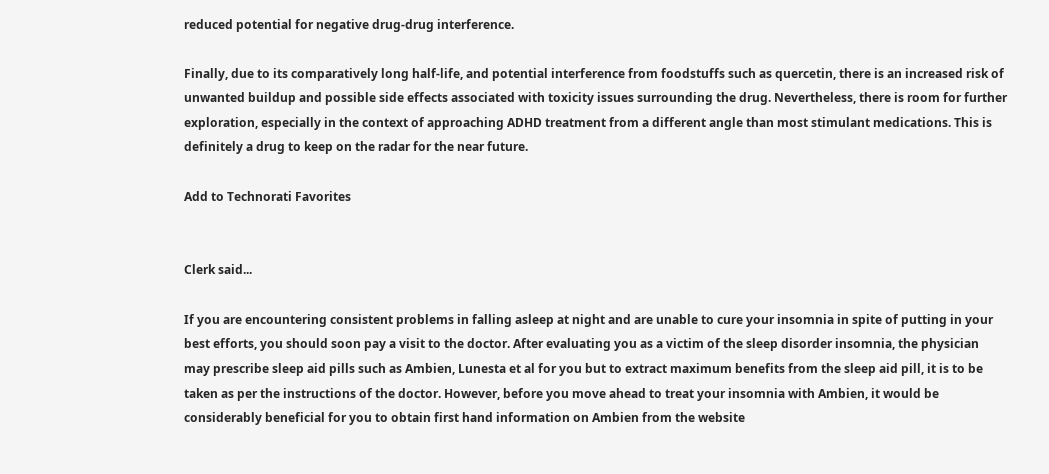reduced potential for negative drug-drug interference.

Finally, due to its comparatively long half-life, and potential interference from foodstuffs such as quercetin, there is an increased risk of unwanted buildup and possible side effects associated with toxicity issues surrounding the drug. Nevertheless, there is room for further exploration, especially in the context of approaching ADHD treatment from a different angle than most stimulant medications. This is definitely a drug to keep on the radar for the near future.

Add to Technorati Favorites


Clerk said...

If you are encountering consistent problems in falling asleep at night and are unable to cure your insomnia in spite of putting in your best efforts, you should soon pay a visit to the doctor. After evaluating you as a victim of the sleep disorder insomnia, the physician may prescribe sleep aid pills such as Ambien, Lunesta et al for you but to extract maximum benefits from the sleep aid pill, it is to be taken as per the instructions of the doctor. However, before you move ahead to treat your insomnia with Ambien, it would be considerably beneficial for you to obtain first hand information on Ambien from the website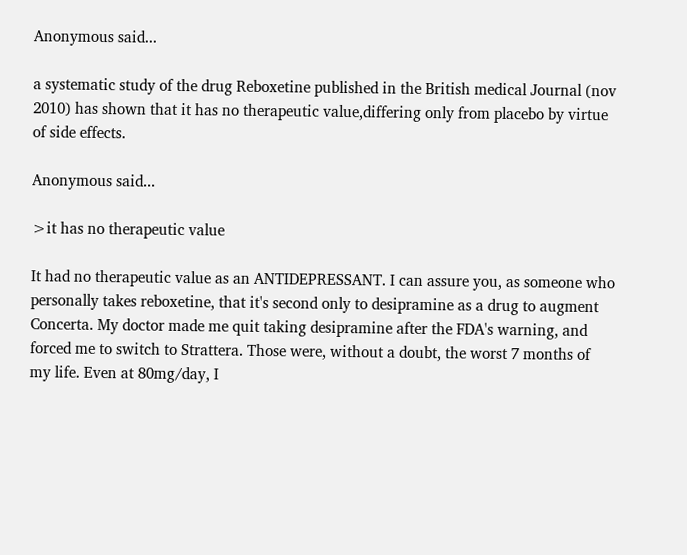Anonymous said...

a systematic study of the drug Reboxetine published in the British medical Journal (nov 2010) has shown that it has no therapeutic value,differing only from placebo by virtue of side effects.

Anonymous said...

>it has no therapeutic value

It had no therapeutic value as an ANTIDEPRESSANT. I can assure you, as someone who personally takes reboxetine, that it's second only to desipramine as a drug to augment Concerta. My doctor made me quit taking desipramine after the FDA's warning, and forced me to switch to Strattera. Those were, without a doubt, the worst 7 months of my life. Even at 80mg/day, I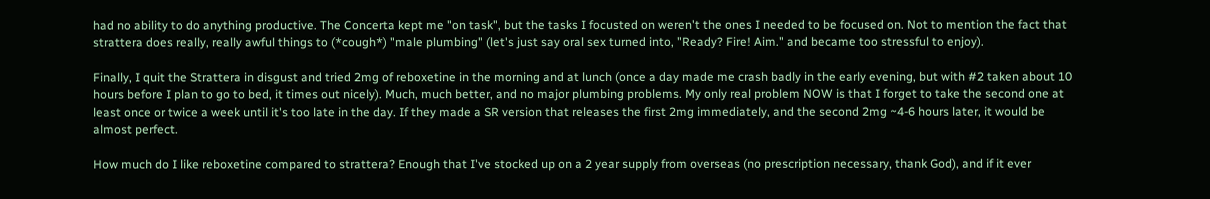had no ability to do anything productive. The Concerta kept me "on task", but the tasks I focusted on weren't the ones I needed to be focused on. Not to mention the fact that strattera does really, really awful things to (*cough*) "male plumbing" (let's just say oral sex turned into, "Ready? Fire! Aim." and became too stressful to enjoy).

Finally, I quit the Strattera in disgust and tried 2mg of reboxetine in the morning and at lunch (once a day made me crash badly in the early evening, but with #2 taken about 10 hours before I plan to go to bed, it times out nicely). Much, much better, and no major plumbing problems. My only real problem NOW is that I forget to take the second one at least once or twice a week until it's too late in the day. If they made a SR version that releases the first 2mg immediately, and the second 2mg ~4-6 hours later, it would be almost perfect.

How much do I like reboxetine compared to strattera? Enough that I've stocked up on a 2 year supply from overseas (no prescription necessary, thank God), and if it ever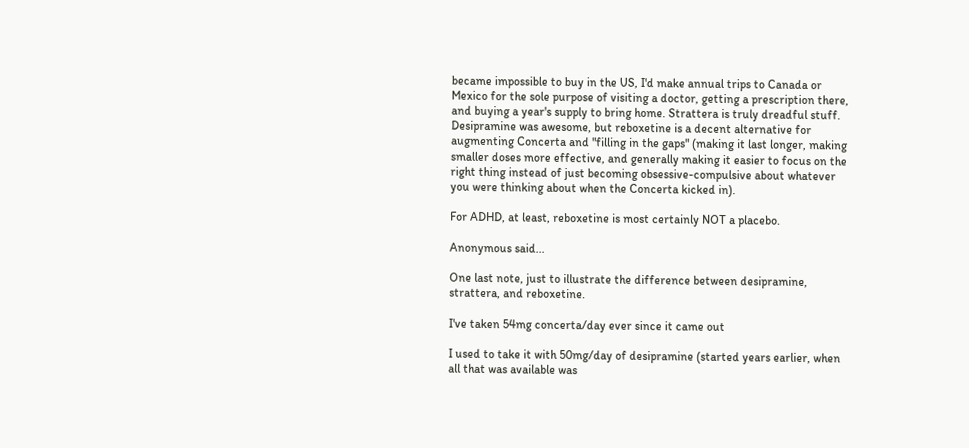became impossible to buy in the US, I'd make annual trips to Canada or Mexico for the sole purpose of visiting a doctor, getting a prescription there, and buying a year's supply to bring home. Strattera is truly dreadful stuff. Desipramine was awesome, but reboxetine is a decent alternative for augmenting Concerta and "filling in the gaps" (making it last longer, making smaller doses more effective, and generally making it easier to focus on the right thing instead of just becoming obsessive-compulsive about whatever you were thinking about when the Concerta kicked in).

For ADHD, at least, reboxetine is most certainly NOT a placebo.

Anonymous said...

One last note, just to illustrate the difference between desipramine, strattera, and reboxetine.

I've taken 54mg concerta/day ever since it came out

I used to take it with 50mg/day of desipramine (started years earlier, when all that was available was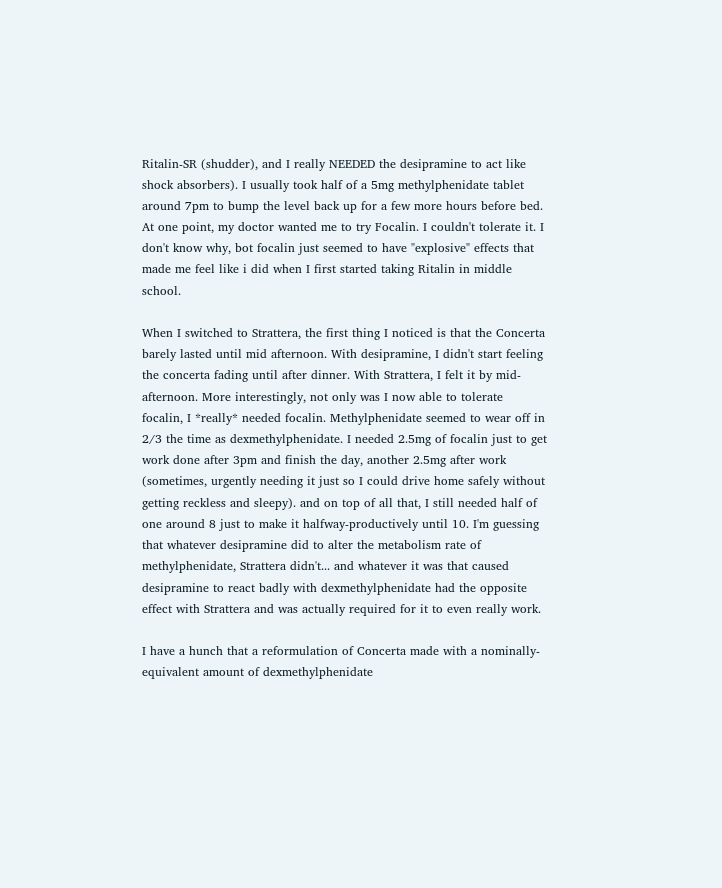Ritalin-SR (shudder), and I really NEEDED the desipramine to act like shock absorbers). I usually took half of a 5mg methylphenidate tablet around 7pm to bump the level back up for a few more hours before bed. At one point, my doctor wanted me to try Focalin. I couldn't tolerate it. I don't know why, bot focalin just seemed to have "explosive" effects that made me feel like i did when I first started taking Ritalin in middle school.

When I switched to Strattera, the first thing I noticed is that the Concerta barely lasted until mid afternoon. With desipramine, I didn't start feeling the concerta fading until after dinner. With Strattera, I felt it by mid-afternoon. More interestingly, not only was I now able to tolerate focalin, I *really* needed focalin. Methylphenidate seemed to wear off in 2/3 the time as dexmethylphenidate. I needed 2.5mg of focalin just to get work done after 3pm and finish the day, another 2.5mg after work (sometimes, urgently needing it just so I could drive home safely without getting reckless and sleepy). and on top of all that, I still needed half of one around 8 just to make it halfway-productively until 10. I'm guessing that whatever desipramine did to alter the metabolism rate of methylphenidate, Strattera didn't... and whatever it was that caused desipramine to react badly with dexmethylphenidate had the opposite effect with Strattera and was actually required for it to even really work.

I have a hunch that a reformulation of Concerta made with a nominally-equivalent amount of dexmethylphenidate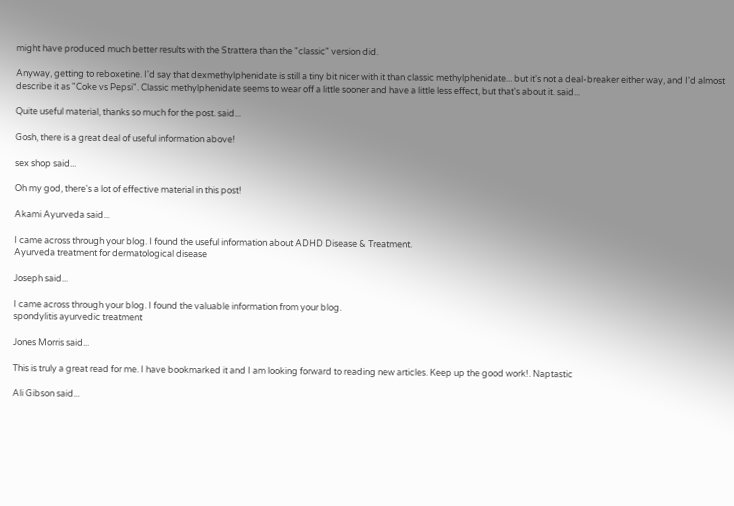might have produced much better results with the Strattera than the "classic" version did.

Anyway, getting to reboxetine. I'd say that dexmethylphenidate is still a tiny bit nicer with it than classic methylphenidate... but it's not a deal-breaker either way, and I'd almost describe it as "Coke vs Pepsi". Classic methylphenidate seems to wear off a little sooner and have a little less effect, but that's about it. said...

Quite useful material, thanks so much for the post. said...

Gosh, there is a great deal of useful information above!

sex shop said...

Oh my god, there's a lot of effective material in this post!

Akami Ayurveda said...

I came across through your blog. I found the useful information about ADHD Disease & Treatment.
Ayurveda treatment for dermatological disease

Joseph said...

I came across through your blog. I found the valuable information from your blog.
spondylitis ayurvedic treatment

Jones Morris said...

This is truly a great read for me. I have bookmarked it and I am looking forward to reading new articles. Keep up the good work!. Naptastic

Ali Gibson said...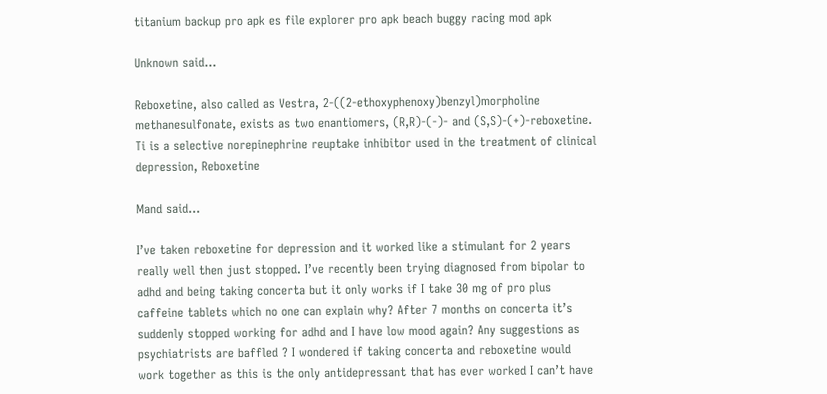titanium backup pro apk es file explorer pro apk beach buggy racing mod apk

Unknown said...

Reboxetine, also called as Vestra, 2-((2-ethoxyphenoxy)benzyl)morpholine methanesulfonate, exists as two enantiomers, (R,R)-(-)- and (S,S)-(+)-reboxetine. Ti is a selective norepinephrine reuptake inhibitor used in the treatment of clinical depression, Reboxetine

Mand said...

I’ve taken reboxetine for depression and it worked like a stimulant for 2 years really well then just stopped. I’ve recently been trying diagnosed from bipolar to adhd and being taking concerta but it only works if I take 30 mg of pro plus caffeine tablets which no one can explain why? After 7 months on concerta it’s suddenly stopped working for adhd and I have low mood again? Any suggestions as psychiatrists are baffled ? I wondered if taking concerta and reboxetine would work together as this is the only antidepressant that has ever worked I can’t have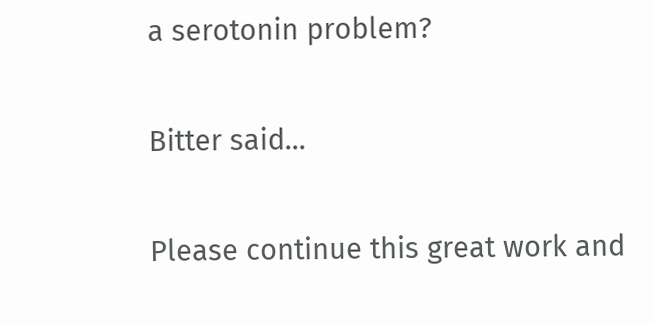a serotonin problem?

Bitter said...

Please continue this great work and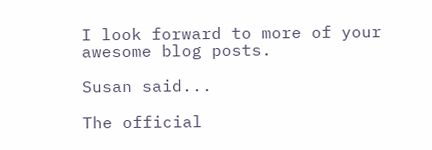I look forward to more of your awesome blog posts.

Susan said...

The official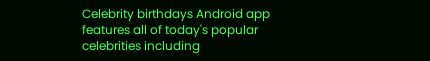Celebrity birthdays Android app features all of today's popular celebrities including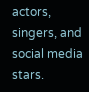actors, singers, and social media stars.